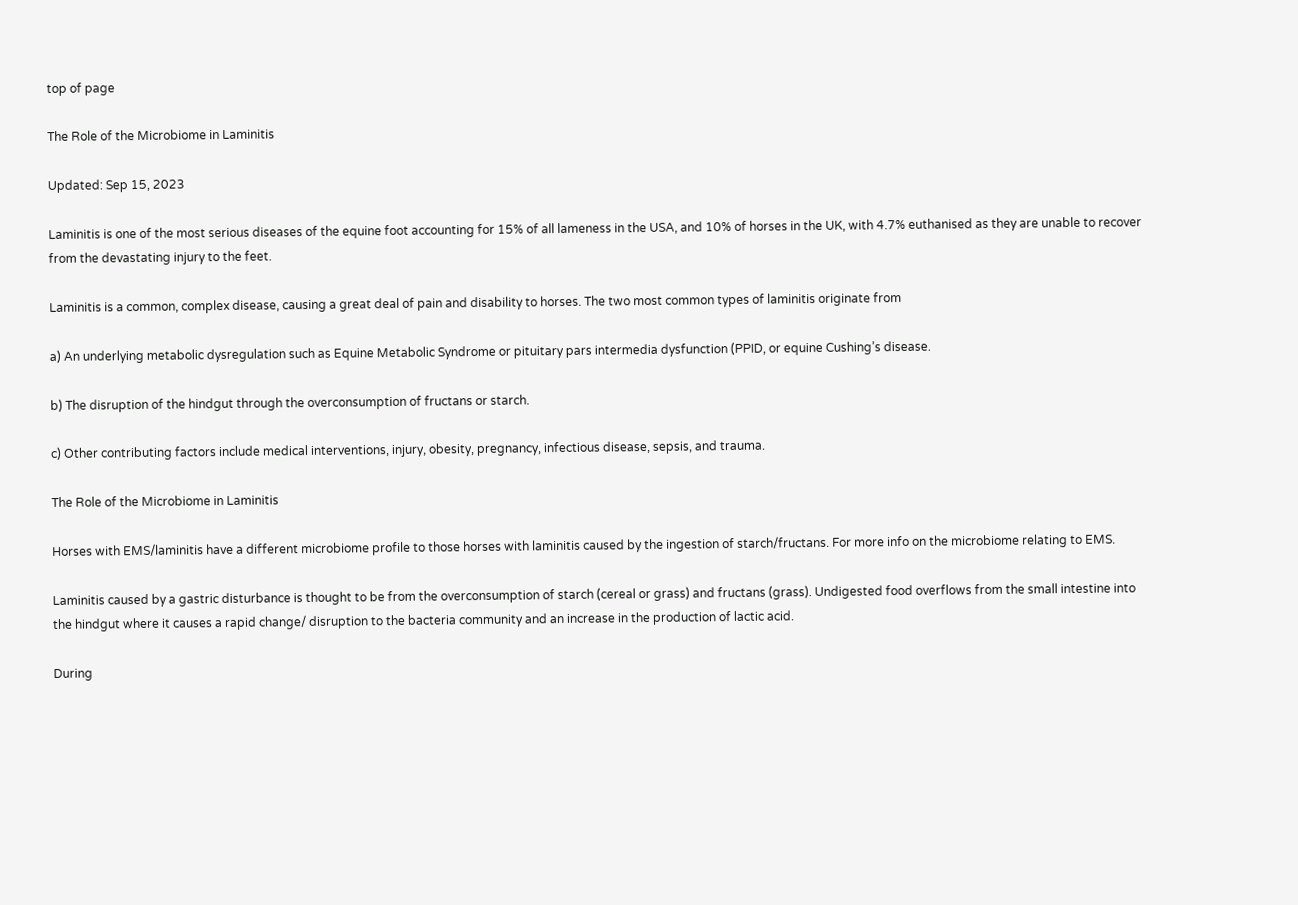top of page

The Role of the Microbiome in Laminitis

Updated: Sep 15, 2023

Laminitis is one of the most serious diseases of the equine foot accounting for 15% of all lameness in the USA, and 10% of horses in the UK, with 4.7% euthanised as they are unable to recover from the devastating injury to the feet.

Laminitis is a common, complex disease, causing a great deal of pain and disability to horses. The two most common types of laminitis originate from

a) An underlying metabolic dysregulation such as Equine Metabolic Syndrome or pituitary pars intermedia dysfunction (PPID, or equine Cushing’s disease.

b) The disruption of the hindgut through the overconsumption of fructans or starch.

c) Other contributing factors include medical interventions, injury, obesity, pregnancy, infectious disease, sepsis, and trauma.

The Role of the Microbiome in Laminitis

Horses with EMS/laminitis have a different microbiome profile to those horses with laminitis caused by the ingestion of starch/fructans. For more info on the microbiome relating to EMS.

Laminitis caused by a gastric disturbance is thought to be from the overconsumption of starch (cereal or grass) and fructans (grass). Undigested food overflows from the small intestine into the hindgut where it causes a rapid change/ disruption to the bacteria community and an increase in the production of lactic acid.

During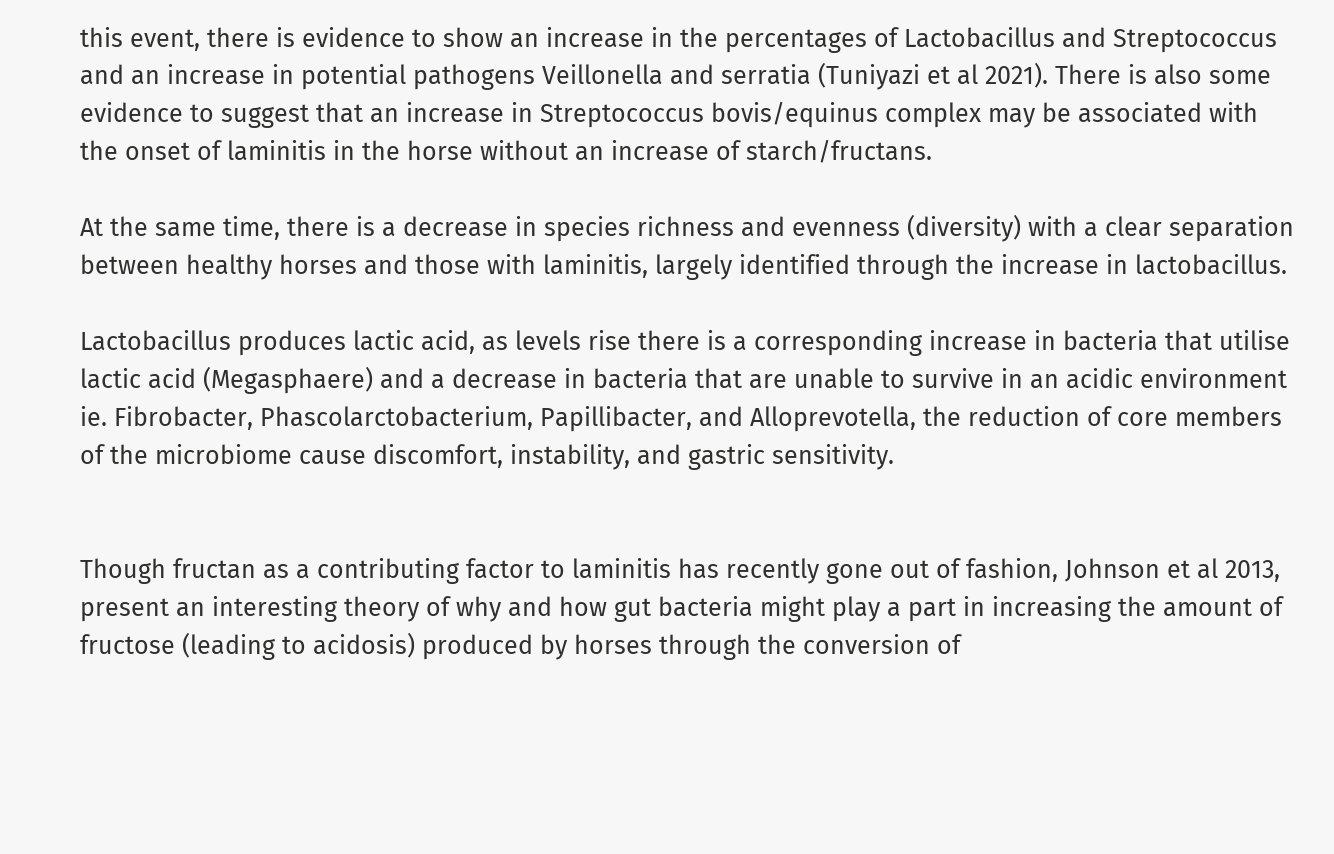this event, there is evidence to show an increase in the percentages of Lactobacillus and Streptococcus and an increase in potential pathogens Veillonella and serratia (Tuniyazi et al 2021). There is also some evidence to suggest that an increase in Streptococcus bovis/equinus complex may be associated with the onset of laminitis in the horse without an increase of starch/fructans.

At the same time, there is a decrease in species richness and evenness (diversity) with a clear separation between healthy horses and those with laminitis, largely identified through the increase in lactobacillus.

Lactobacillus produces lactic acid, as levels rise there is a corresponding increase in bacteria that utilise lactic acid (Megasphaere) and a decrease in bacteria that are unable to survive in an acidic environment ie. Fibrobacter, Phascolarctobacterium, Papillibacter, and Alloprevotella, the reduction of core members of the microbiome cause discomfort, instability, and gastric sensitivity.


Though fructan as a contributing factor to laminitis has recently gone out of fashion, Johnson et al 2013, present an interesting theory of why and how gut bacteria might play a part in increasing the amount of fructose (leading to acidosis) produced by horses through the conversion of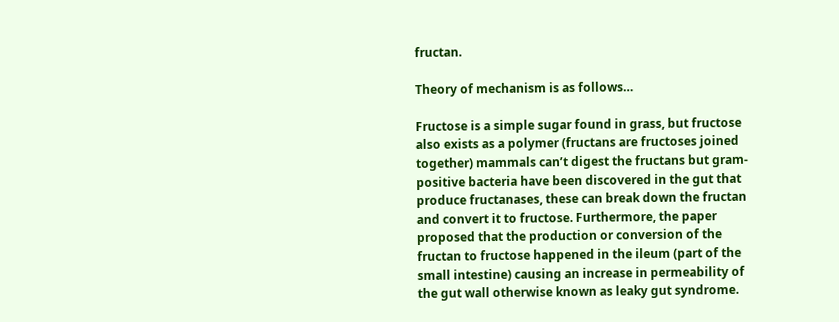fructan.

Theory of mechanism is as follows…

Fructose is a simple sugar found in grass, but fructose also exists as a polymer (fructans are fructoses joined together) mammals can’t digest the fructans but gram-positive bacteria have been discovered in the gut that produce fructanases, these can break down the fructan and convert it to fructose. Furthermore, the paper proposed that the production or conversion of the fructan to fructose happened in the ileum (part of the small intestine) causing an increase in permeability of the gut wall otherwise known as leaky gut syndrome.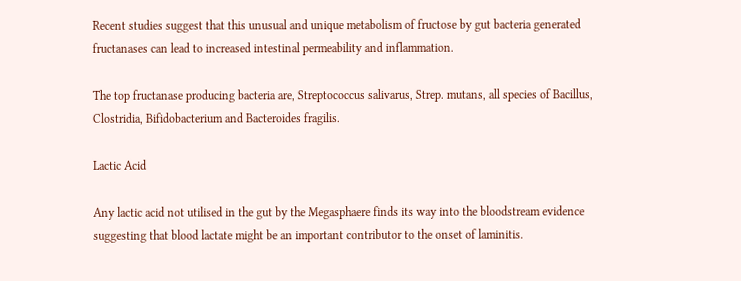Recent studies suggest that this unusual and unique metabolism of fructose by gut bacteria generated fructanases can lead to increased intestinal permeability and inflammation.

The top fructanase producing bacteria are, Streptococcus salivarus, Strep. mutans, all species of Bacillus, Clostridia, Bifidobacterium and Bacteroides fragilis.

Lactic Acid

Any lactic acid not utilised in the gut by the Megasphaere finds its way into the bloodstream evidence suggesting that blood lactate might be an important contributor to the onset of laminitis.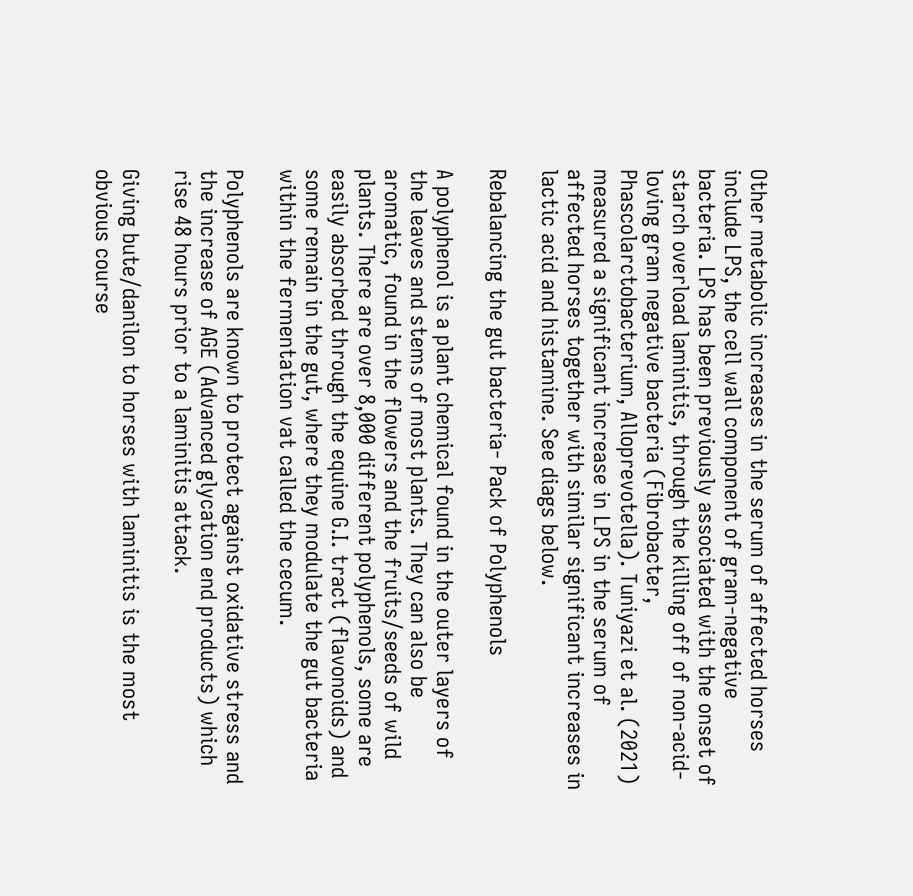Other metabolic increases in the serum of affected horses include LPS, the cell wall component of gram-negative bacteria. LPS has been previously associated with the onset of starch overload laminitis, through the killing off of non-acid-loving gram negative bacteria (Fibrobacter, Phascolarctobacterium, Alloprevotella). Tuniyazi et al. (2021) measured a significant increase in LPS in the serum of affected horses together with similar significant increases in lactic acid and histamine. See diags below.

Rebalancing the gut bacteria- Pack of Polyphenols

A polyphenol is a plant chemical found in the outer layers of the leaves and stems of most plants. They can also be aromatic, found in the flowers and the fruits/seeds of wild plants. There are over 8,000 different polyphenols, some are easily absorbed through the equine G.I. tract (flavonoids) and some remain in the gut, where they modulate the gut bacteria within the fermentation vat called the cecum.

Polyphenols are known to protect against oxidative stress and the increase of AGE (Advanced glycation end products) which rise 48 hours prior to a laminitis attack.

Giving bute/danilon to horses with laminitis is the most obvious course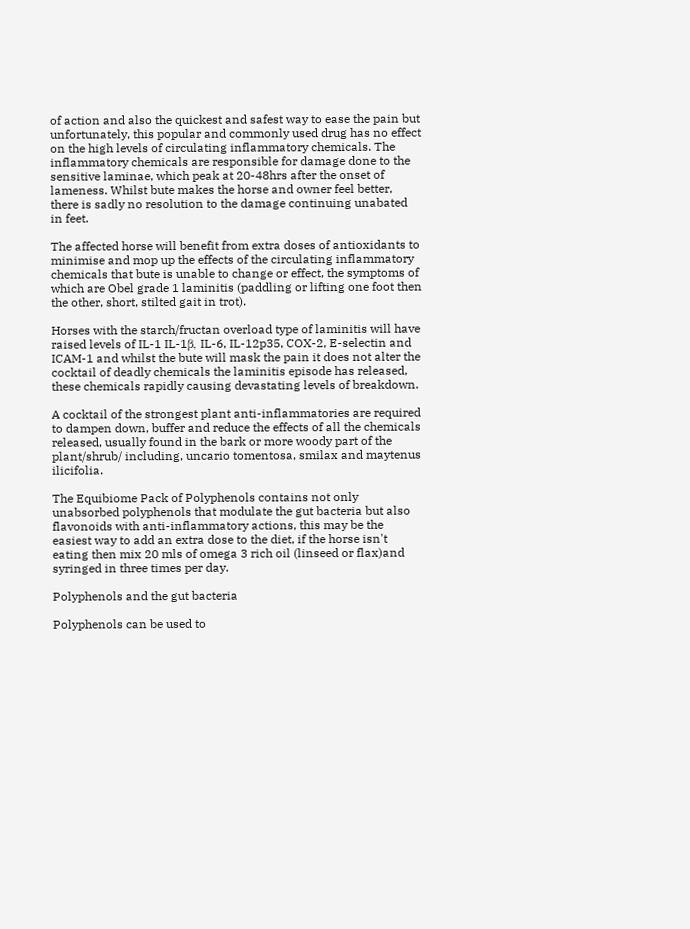of action and also the quickest and safest way to ease the pain but unfortunately, this popular and commonly used drug has no effect on the high levels of circulating inflammatory chemicals. The inflammatory chemicals are responsible for damage done to the sensitive laminae, which peak at 20-48hrs after the onset of lameness. Whilst bute makes the horse and owner feel better, there is sadly no resolution to the damage continuing unabated in feet.

The affected horse will benefit from extra doses of antioxidants to minimise and mop up the effects of the circulating inflammatory chemicals that bute is unable to change or effect, the symptoms of which are Obel grade 1 laminitis (paddling or lifting one foot then the other, short, stilted gait in trot).

Horses with the starch/fructan overload type of laminitis will have raised levels of IL-1 IL-1β, IL-6, IL-12p35, COX-2, E-selectin and ICAM-1 and whilst the bute will mask the pain it does not alter the cocktail of deadly chemicals the laminitis episode has released, these chemicals rapidly causing devastating levels of breakdown.

A cocktail of the strongest plant anti-inflammatories are required to dampen down, buffer and reduce the effects of all the chemicals released, usually found in the bark or more woody part of the plant/shrub/ including, uncario tomentosa, smilax and maytenus ilicifolia.

The Equibiome Pack of Polyphenols contains not only unabsorbed polyphenols that modulate the gut bacteria but also flavonoids with anti-inflammatory actions, this may be the easiest way to add an extra dose to the diet, if the horse isn't eating then mix 20 mls of omega 3 rich oil (linseed or flax)and syringed in three times per day.

Polyphenols and the gut bacteria

Polyphenols can be used to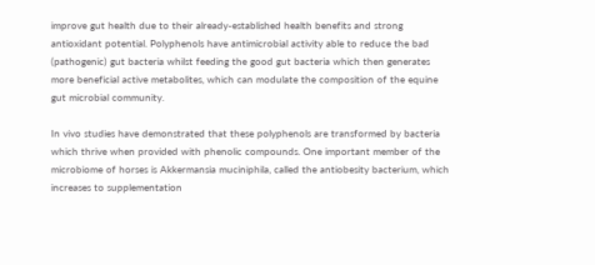improve gut health due to their already-established health benefits and strong antioxidant potential. Polyphenols have antimicrobial activity able to reduce the bad (pathogenic) gut bacteria whilst feeding the good gut bacteria which then generates more beneficial active metabolites, which can modulate the composition of the equine gut microbial community.

In vivo studies have demonstrated that these polyphenols are transformed by bacteria which thrive when provided with phenolic compounds. One important member of the microbiome of horses is Akkermansia muciniphila, called the antiobesity bacterium, which increases to supplementation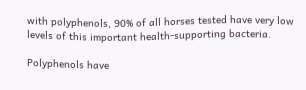with polyphenols, 90% of all horses tested have very low levels of this important health-supporting bacteria.

Polyphenols have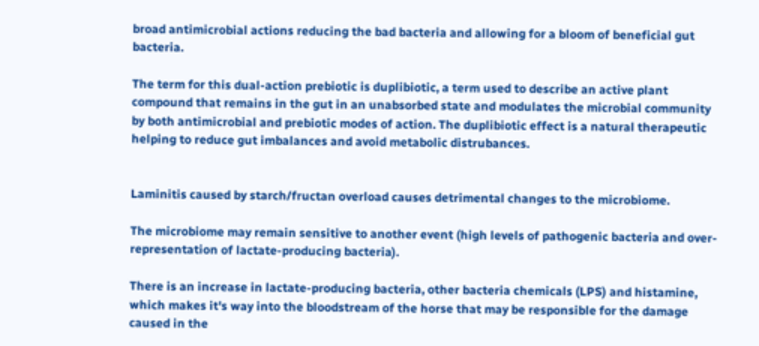broad antimicrobial actions reducing the bad bacteria and allowing for a bloom of beneficial gut bacteria.

The term for this dual-action prebiotic is duplibiotic, a term used to describe an active plant compound that remains in the gut in an unabsorbed state and modulates the microbial community by both antimicrobial and prebiotic modes of action. The duplibiotic effect is a natural therapeutic helping to reduce gut imbalances and avoid metabolic distrubances.


Laminitis caused by starch/fructan overload causes detrimental changes to the microbiome.

The microbiome may remain sensitive to another event (high levels of pathogenic bacteria and over-representation of lactate-producing bacteria).

There is an increase in lactate-producing bacteria, other bacteria chemicals (LPS) and histamine, which makes it's way into the bloodstream of the horse that may be responsible for the damage caused in the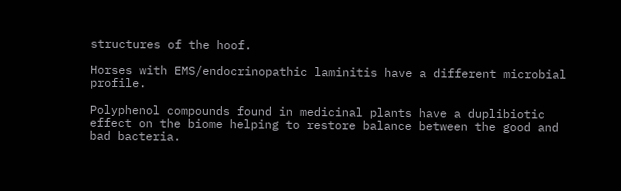structures of the hoof.

Horses with EMS/endocrinopathic laminitis have a different microbial profile.

Polyphenol compounds found in medicinal plants have a duplibiotic effect on the biome helping to restore balance between the good and bad bacteria.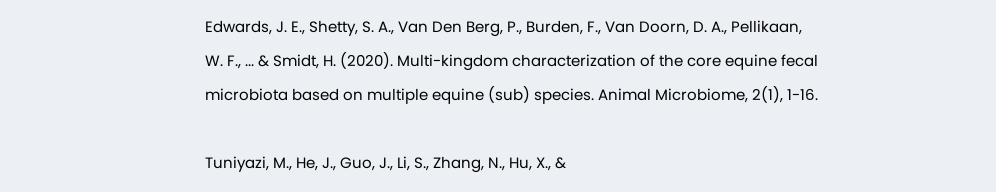Edwards, J. E., Shetty, S. A., Van Den Berg, P., Burden, F., Van Doorn, D. A., Pellikaan, W. F., ... & Smidt, H. (2020). Multi-kingdom characterization of the core equine fecal microbiota based on multiple equine (sub) species. Animal Microbiome, 2(1), 1-16.

Tuniyazi, M., He, J., Guo, J., Li, S., Zhang, N., Hu, X., &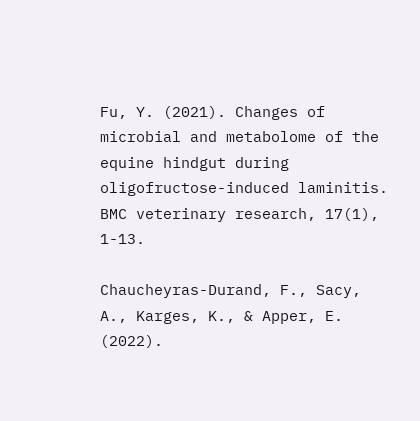Fu, Y. (2021). Changes of microbial and metabolome of the equine hindgut during oligofructose-induced laminitis. BMC veterinary research, 17(1), 1-13.

Chaucheyras-Durand, F., Sacy, A., Karges, K., & Apper, E. (2022).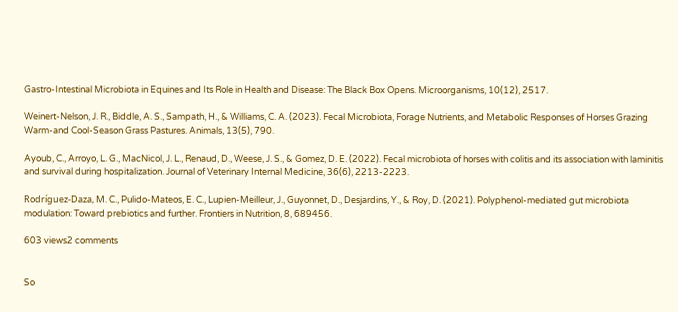Gastro-Intestinal Microbiota in Equines and Its Role in Health and Disease: The Black Box Opens. Microorganisms, 10(12), 2517.

Weinert-Nelson, J. R., Biddle, A. S., Sampath, H., & Williams, C. A. (2023). Fecal Microbiota, Forage Nutrients, and Metabolic Responses of Horses Grazing Warm-and Cool-Season Grass Pastures. Animals, 13(5), 790.

Ayoub, C., Arroyo, L. G., MacNicol, J. L., Renaud, D., Weese, J. S., & Gomez, D. E. (2022). Fecal microbiota of horses with colitis and its association with laminitis and survival during hospitalization. Journal of Veterinary Internal Medicine, 36(6), 2213-2223.

Rodríguez-Daza, M. C., Pulido-Mateos, E. C., Lupien-Meilleur, J., Guyonnet, D., Desjardins, Y., & Roy, D. (2021). Polyphenol-mediated gut microbiota modulation: Toward prebiotics and further. Frontiers in Nutrition, 8, 689456.

603 views2 comments


So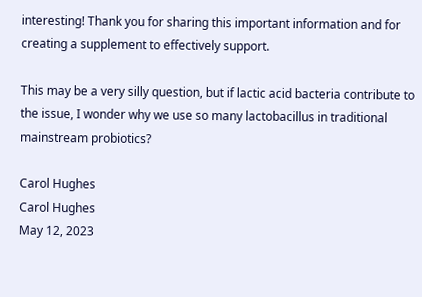interesting! Thank you for sharing this important information and for creating a supplement to effectively support.

This may be a very silly question, but if lactic acid bacteria contribute to the issue, I wonder why we use so many lactobacillus in traditional mainstream probiotics?

Carol Hughes
Carol Hughes
May 12, 2023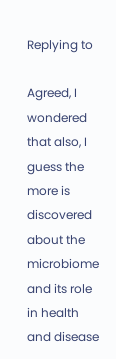Replying to

Agreed, I wondered that also, I guess the more is discovered about the microbiome and its role in health and disease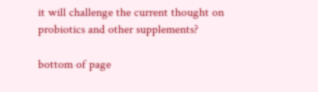it will challenge the current thought on probiotics and other supplements?

bottom of page